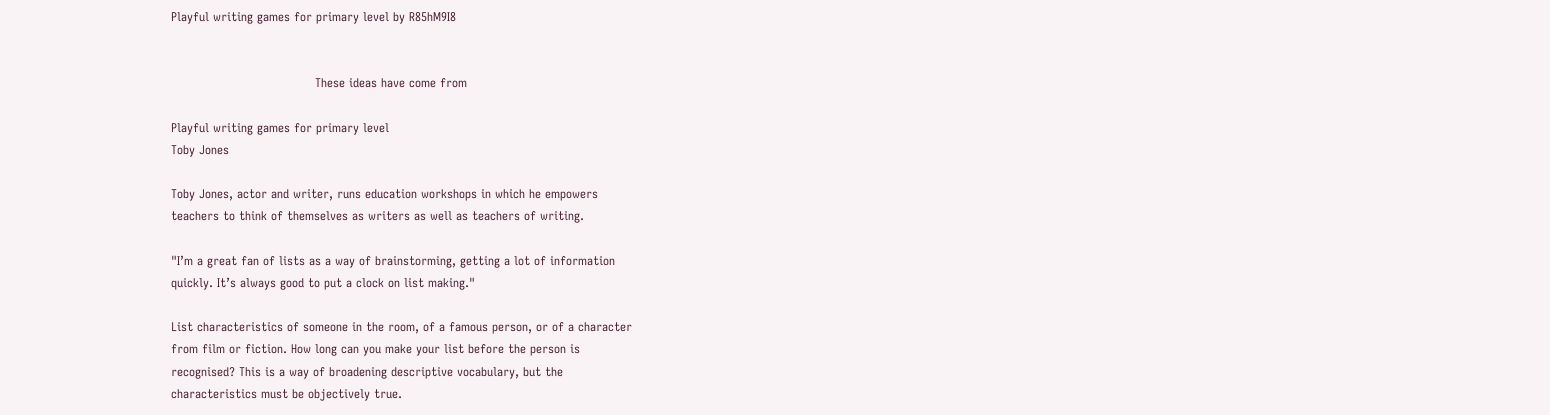Playful writing games for primary level by R85hM9I8


                                    These ideas have come from

Playful writing games for primary level
Toby Jones

Toby Jones, actor and writer, runs education workshops in which he empowers
teachers to think of themselves as writers as well as teachers of writing.

"I’m a great fan of lists as a way of brainstorming, getting a lot of information
quickly. It’s always good to put a clock on list making."

List characteristics of someone in the room, of a famous person, or of a character
from film or fiction. How long can you make your list before the person is
recognised? This is a way of broadening descriptive vocabulary, but the
characteristics must be objectively true.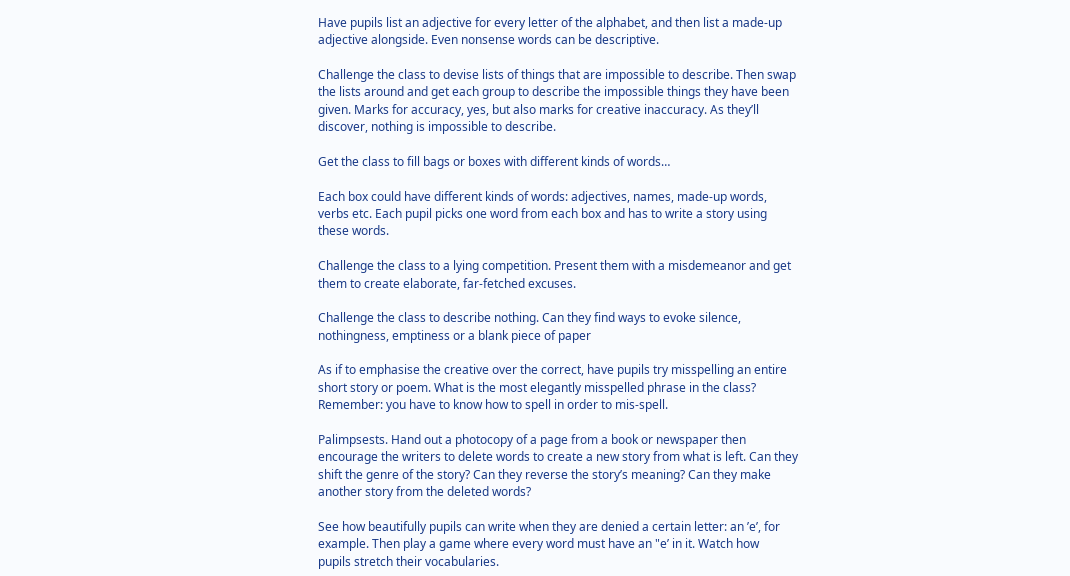Have pupils list an adjective for every letter of the alphabet, and then list a made-up
adjective alongside. Even nonsense words can be descriptive.

Challenge the class to devise lists of things that are impossible to describe. Then swap
the lists around and get each group to describe the impossible things they have been
given. Marks for accuracy, yes, but also marks for creative inaccuracy. As they’ll
discover, nothing is impossible to describe.

Get the class to fill bags or boxes with different kinds of words…

Each box could have different kinds of words: adjectives, names, made-up words,
verbs etc. Each pupil picks one word from each box and has to write a story using
these words.

Challenge the class to a lying competition. Present them with a misdemeanor and get
them to create elaborate, far-fetched excuses.

Challenge the class to describe nothing. Can they find ways to evoke silence,
nothingness, emptiness or a blank piece of paper

As if to emphasise the creative over the correct, have pupils try misspelling an entire
short story or poem. What is the most elegantly misspelled phrase in the class?
Remember: you have to know how to spell in order to mis-spell.

Palimpsests. Hand out a photocopy of a page from a book or newspaper then
encourage the writers to delete words to create a new story from what is left. Can they
shift the genre of the story? Can they reverse the story’s meaning? Can they make
another story from the deleted words?

See how beautifully pupils can write when they are denied a certain letter: an ’e’, for
example. Then play a game where every word must have an "e’ in it. Watch how
pupils stretch their vocabularies.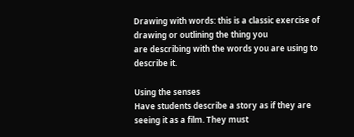Drawing with words: this is a classic exercise of drawing or outlining the thing you
are describing with the words you are using to describe it.

Using the senses
Have students describe a story as if they are seeing it as a film. They must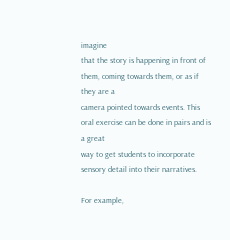imagine
that the story is happening in front of them, coming towards them, or as if they are a
camera pointed towards events. This oral exercise can be done in pairs and is a great
way to get students to incorporate sensory detail into their narratives.

For example,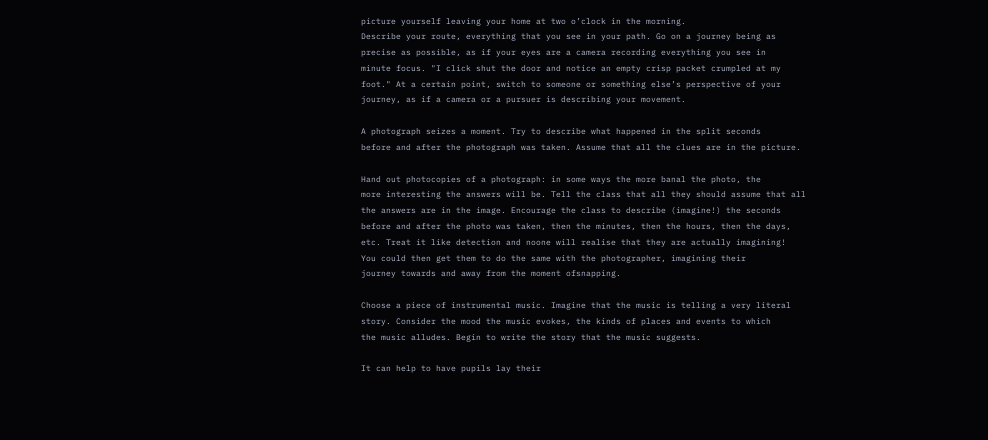picture yourself leaving your home at two o’clock in the morning.
Describe your route, everything that you see in your path. Go on a journey being as
precise as possible, as if your eyes are a camera recording everything you see in
minute focus. "I click shut the door and notice an empty crisp packet crumpled at my
foot." At a certain point, switch to someone or something else’s perspective of your
journey, as if a camera or a pursuer is describing your movement.

A photograph seizes a moment. Try to describe what happened in the split seconds
before and after the photograph was taken. Assume that all the clues are in the picture.

Hand out photocopies of a photograph: in some ways the more banal the photo, the
more interesting the answers will be. Tell the class that all they should assume that all
the answers are in the image. Encourage the class to describe (imagine!) the seconds
before and after the photo was taken, then the minutes, then the hours, then the days,
etc. Treat it like detection and noone will realise that they are actually imagining!
You could then get them to do the same with the photographer, imagining their
journey towards and away from the moment ofsnapping.

Choose a piece of instrumental music. Imagine that the music is telling a very literal
story. Consider the mood the music evokes, the kinds of places and events to which
the music alludes. Begin to write the story that the music suggests.

It can help to have pupils lay their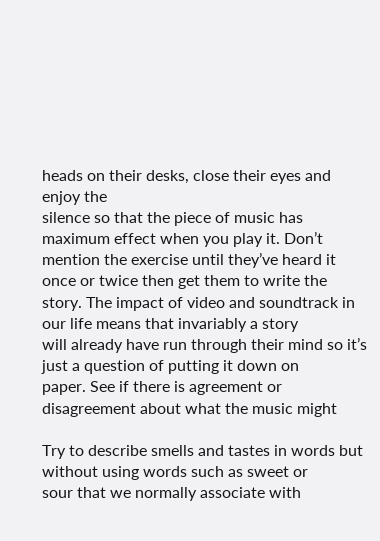heads on their desks, close their eyes and enjoy the
silence so that the piece of music has maximum effect when you play it. Don’t
mention the exercise until they’ve heard it once or twice then get them to write the
story. The impact of video and soundtrack in our life means that invariably a story
will already have run through their mind so it’s just a question of putting it down on
paper. See if there is agreement or disagreement about what the music might

Try to describe smells and tastes in words but without using words such as sweet or
sour that we normally associate with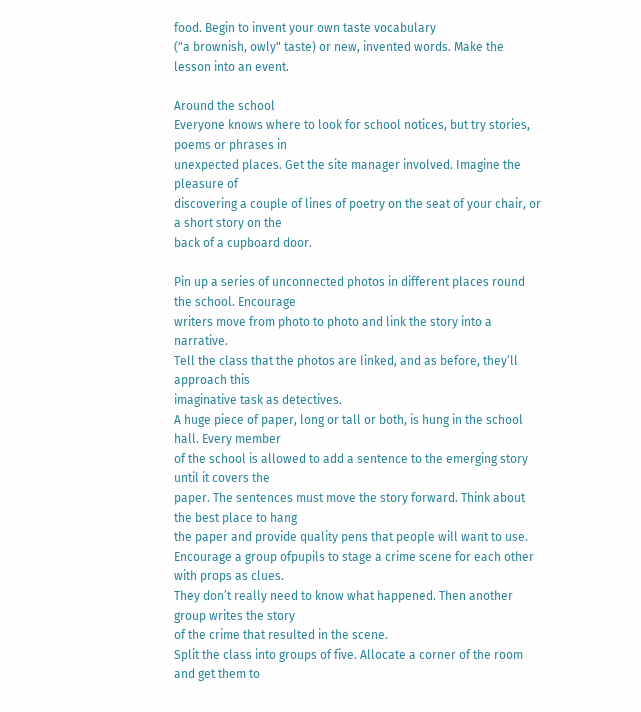food. Begin to invent your own taste vocabulary
("a brownish, owly" taste) or new, invented words. Make the lesson into an event.

Around the school
Everyone knows where to look for school notices, but try stories, poems or phrases in
unexpected places. Get the site manager involved. Imagine the pleasure of
discovering a couple of lines of poetry on the seat of your chair, or a short story on the
back of a cupboard door.

Pin up a series of unconnected photos in different places round the school. Encourage
writers move from photo to photo and link the story into a narrative.
Tell the class that the photos are linked, and as before, they’ll approach this
imaginative task as detectives.
A huge piece of paper, long or tall or both, is hung in the school hall. Every member
of the school is allowed to add a sentence to the emerging story until it covers the
paper. The sentences must move the story forward. Think about the best place to hang
the paper and provide quality pens that people will want to use.
Encourage a group ofpupils to stage a crime scene for each other with props as clues.
They don’t really need to know what happened. Then another group writes the story
of the crime that resulted in the scene.
Split the class into groups of five. Allocate a corner of the room and get them to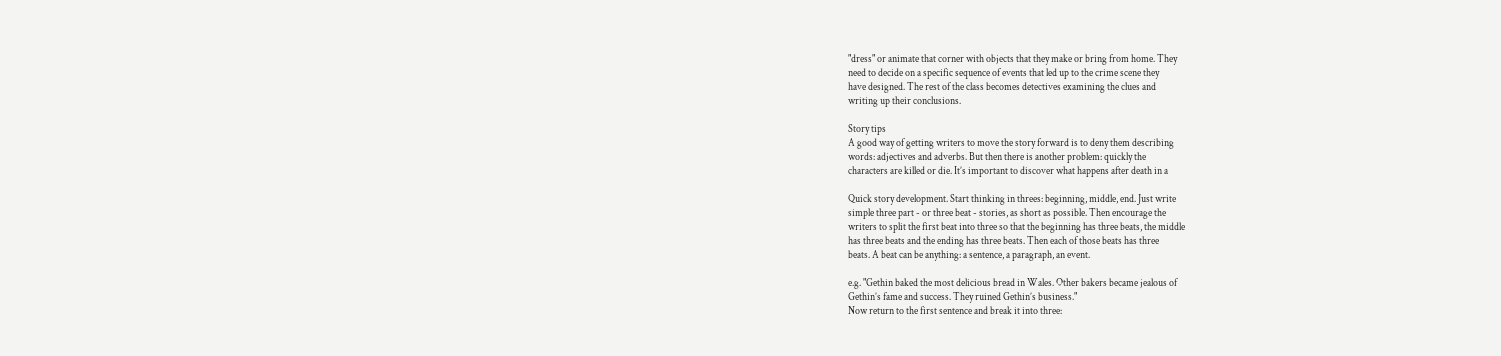"dress" or animate that corner with objects that they make or bring from home. They
need to decide on a specific sequence of events that led up to the crime scene they
have designed. The rest of the class becomes detectives examining the clues and
writing up their conclusions.

Story tips
A good way of getting writers to move the story forward is to deny them describing
words: adjectives and adverbs. But then there is another problem: quickly the
characters are killed or die. It’s important to discover what happens after death in a

Quick story development. Start thinking in threes: beginning, middle, end. Just write
simple three part - or three beat - stories, as short as possible. Then encourage the
writers to split the first beat into three so that the beginning has three beats, the middle
has three beats and the ending has three beats. Then each of those beats has three
beats. A beat can be anything: a sentence, a paragraph, an event.

e.g. "Gethin baked the most delicious bread in Wales. Other bakers became jealous of
Gethin’s fame and success. They ruined Gethin’s business."
Now return to the first sentence and break it into three: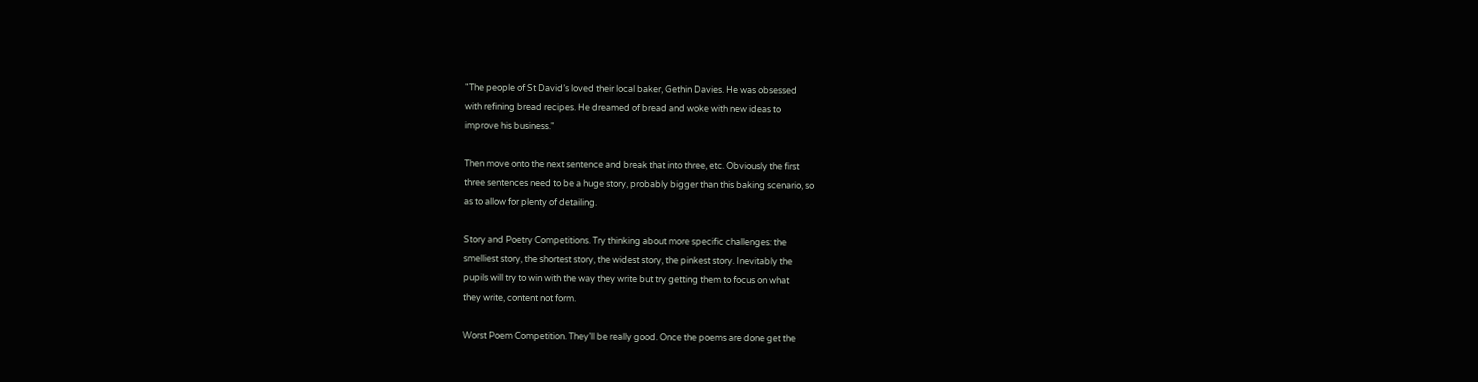"The people of St David’s loved their local baker, Gethin Davies. He was obsessed
with refining bread recipes. He dreamed of bread and woke with new ideas to
improve his business."

Then move onto the next sentence and break that into three, etc. Obviously the first
three sentences need to be a huge story, probably bigger than this baking scenario, so
as to allow for plenty of detailing.

Story and Poetry Competitions. Try thinking about more specific challenges: the
smelliest story, the shortest story, the widest story, the pinkest story. Inevitably the
pupils will try to win with the way they write but try getting them to focus on what
they write, content not form.

Worst Poem Competition. They’ll be really good. Once the poems are done get the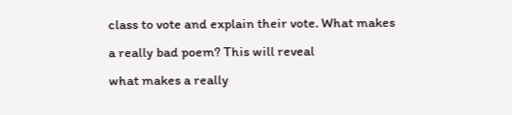class to vote and explain their vote. What makes a really bad poem? This will reveal
what makes a really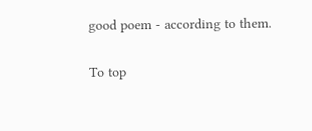good poem - according to them.

To top